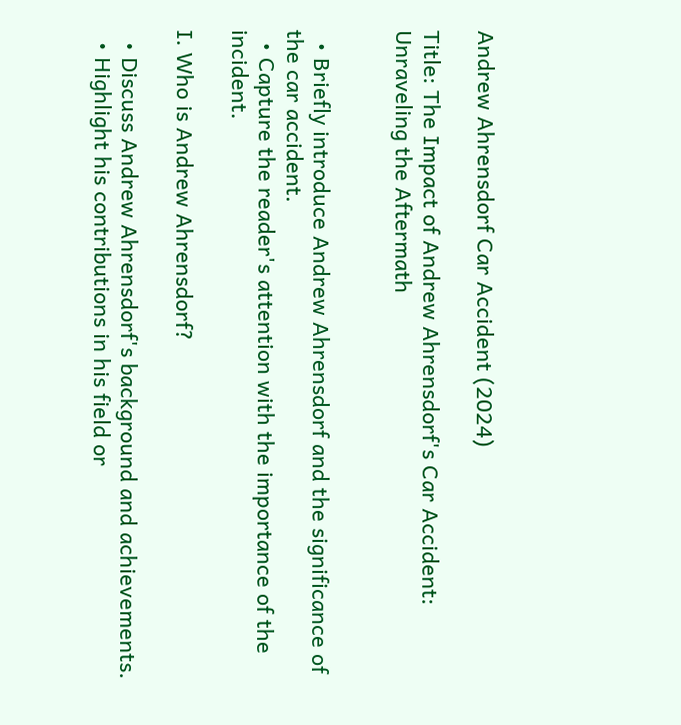Andrew Ahrensdorf Car Accident (2024)

Title: The Impact of Andrew Ahrensdorf's Car Accident: Unraveling the Aftermath


  • Briefly introduce Andrew Ahrensdorf and the significance of the car accident.
  • Capture the reader's attention with the importance of the incident.

I. Who is Andrew Ahrensdorf?

  • Discuss Andrew Ahrensdorf's background and achievements.
  • Highlight his contributions in his field or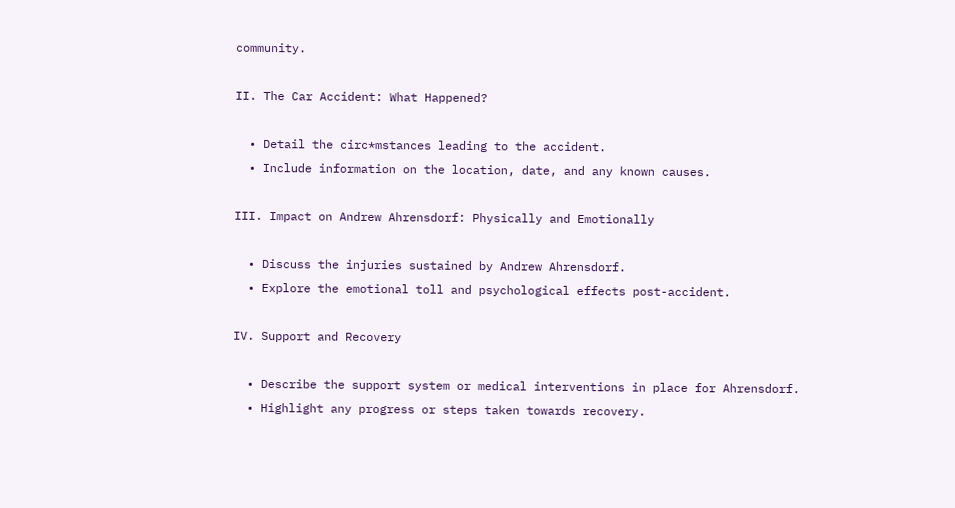community.

II. The Car Accident: What Happened?

  • Detail the circ*mstances leading to the accident.
  • Include information on the location, date, and any known causes.

III. Impact on Andrew Ahrensdorf: Physically and Emotionally

  • Discuss the injuries sustained by Andrew Ahrensdorf.
  • Explore the emotional toll and psychological effects post-accident.

IV. Support and Recovery

  • Describe the support system or medical interventions in place for Ahrensdorf.
  • Highlight any progress or steps taken towards recovery.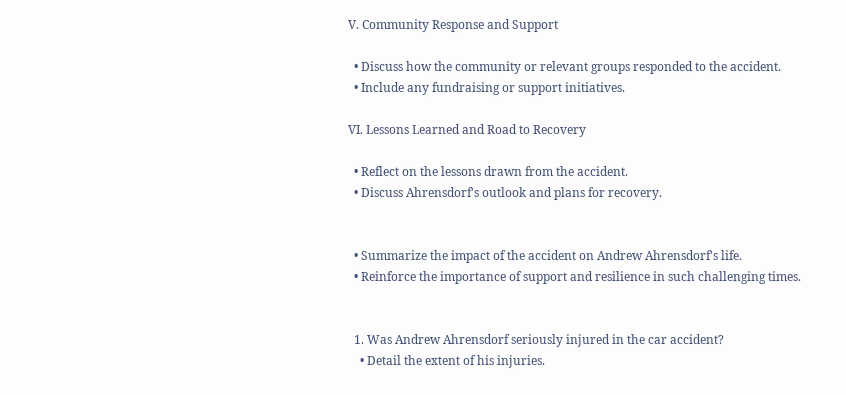V. Community Response and Support

  • Discuss how the community or relevant groups responded to the accident.
  • Include any fundraising or support initiatives.

VI. Lessons Learned and Road to Recovery

  • Reflect on the lessons drawn from the accident.
  • Discuss Ahrensdorf's outlook and plans for recovery.


  • Summarize the impact of the accident on Andrew Ahrensdorf's life.
  • Reinforce the importance of support and resilience in such challenging times.


  1. Was Andrew Ahrensdorf seriously injured in the car accident?
    • Detail the extent of his injuries.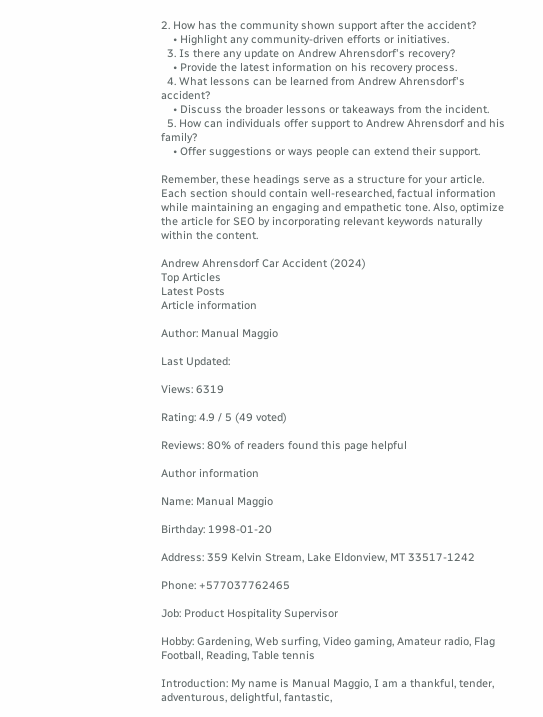2. How has the community shown support after the accident?
    • Highlight any community-driven efforts or initiatives.
  3. Is there any update on Andrew Ahrensdorf's recovery?
    • Provide the latest information on his recovery process.
  4. What lessons can be learned from Andrew Ahrensdorf's accident?
    • Discuss the broader lessons or takeaways from the incident.
  5. How can individuals offer support to Andrew Ahrensdorf and his family?
    • Offer suggestions or ways people can extend their support.

Remember, these headings serve as a structure for your article. Each section should contain well-researched, factual information while maintaining an engaging and empathetic tone. Also, optimize the article for SEO by incorporating relevant keywords naturally within the content.

Andrew Ahrensdorf Car Accident (2024)
Top Articles
Latest Posts
Article information

Author: Manual Maggio

Last Updated:

Views: 6319

Rating: 4.9 / 5 (49 voted)

Reviews: 80% of readers found this page helpful

Author information

Name: Manual Maggio

Birthday: 1998-01-20

Address: 359 Kelvin Stream, Lake Eldonview, MT 33517-1242

Phone: +577037762465

Job: Product Hospitality Supervisor

Hobby: Gardening, Web surfing, Video gaming, Amateur radio, Flag Football, Reading, Table tennis

Introduction: My name is Manual Maggio, I am a thankful, tender, adventurous, delightful, fantastic,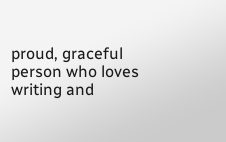proud, graceful person who loves writing and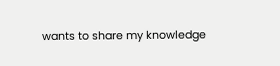wants to share my knowledge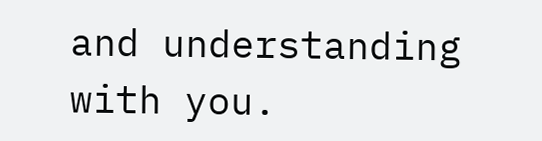and understanding with you.